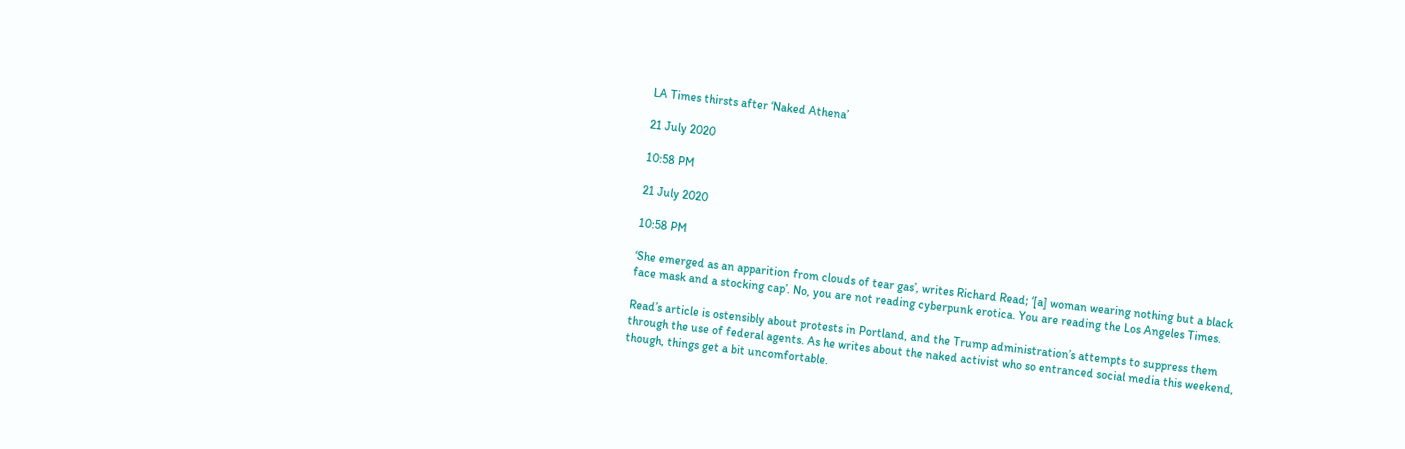LA Times thirsts after ‘Naked Athena’

21 July 2020

10:58 PM

21 July 2020

10:58 PM

‘She emerged as an apparition from clouds of tear gas’, writes Richard Read; ‘[a] woman wearing nothing but a black face mask and a stocking cap’. No, you are not reading cyberpunk erotica. You are reading the Los Angeles Times.

Read’s article is ostensibly about protests in Portland, and the Trump administration’s attempts to suppress them through the use of federal agents. As he writes about the naked activist who so entranced social media this weekend, though, things get a bit uncomfortable.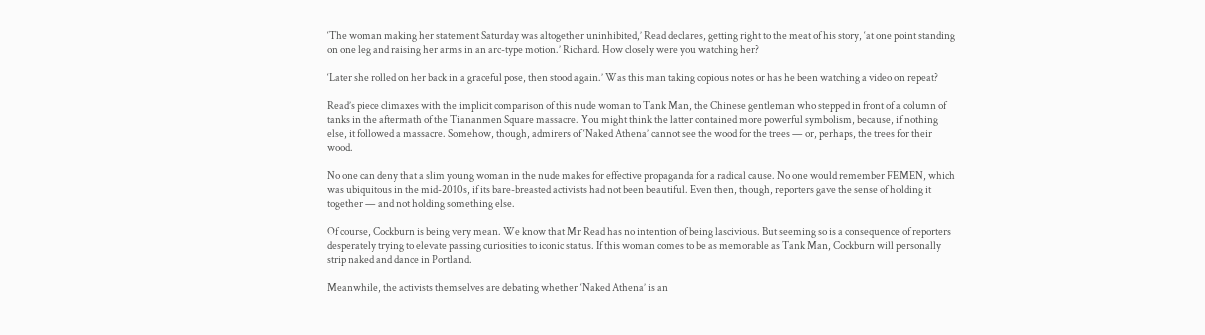‘The woman making her statement Saturday was altogether uninhibited,’ Read declares, getting right to the meat of his story, ‘at one point standing on one leg and raising her arms in an arc-type motion.’ Richard. How closely were you watching her?

‘Later she rolled on her back in a graceful pose, then stood again.’ Was this man taking copious notes or has he been watching a video on repeat?

Read’s piece climaxes with the implicit comparison of this nude woman to Tank Man, the Chinese gentleman who stepped in front of a column of tanks in the aftermath of the Tiananmen Square massacre. You might think the latter contained more powerful symbolism, because, if nothing else, it followed a massacre. Somehow, though, admirers of ‘Naked Athena’ cannot see the wood for the trees — or, perhaps, the trees for their wood.

No one can deny that a slim young woman in the nude makes for effective propaganda for a radical cause. No one would remember FEMEN, which was ubiquitous in the mid-2010s, if its bare-breasted activists had not been beautiful. Even then, though, reporters gave the sense of holding it together — and not holding something else.

Of course, Cockburn is being very mean. We know that Mr Read has no intention of being lascivious. But seeming so is a consequence of reporters desperately trying to elevate passing curiosities to iconic status. If this woman comes to be as memorable as Tank Man, Cockburn will personally strip naked and dance in Portland.

Meanwhile, the activists themselves are debating whether ‘Naked Athena’ is an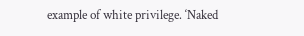example of white privilege. ‘Naked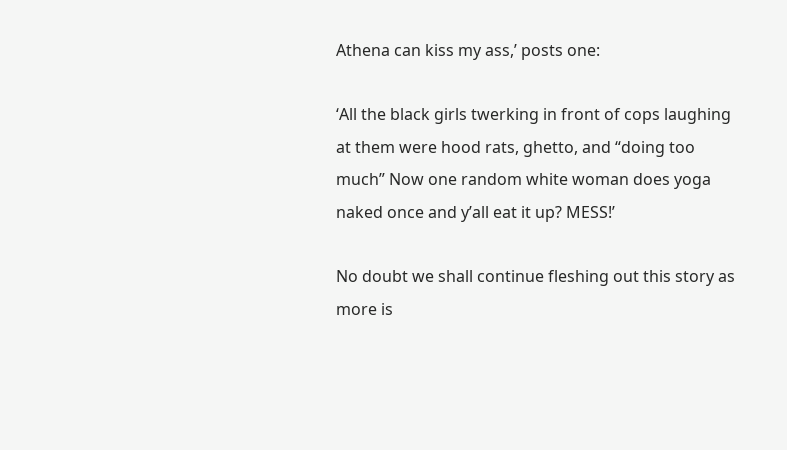Athena can kiss my ass,’ posts one:

‘All the black girls twerking in front of cops laughing at them were hood rats, ghetto, and “doing too much” Now one random white woman does yoga naked once and y’all eat it up? MESS!’

No doubt we shall continue fleshing out this story as more is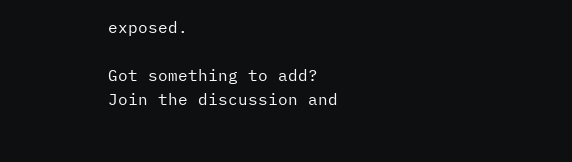exposed.

Got something to add? Join the discussion and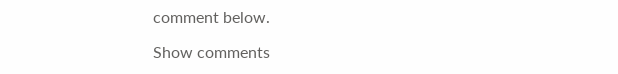comment below.

Show comments